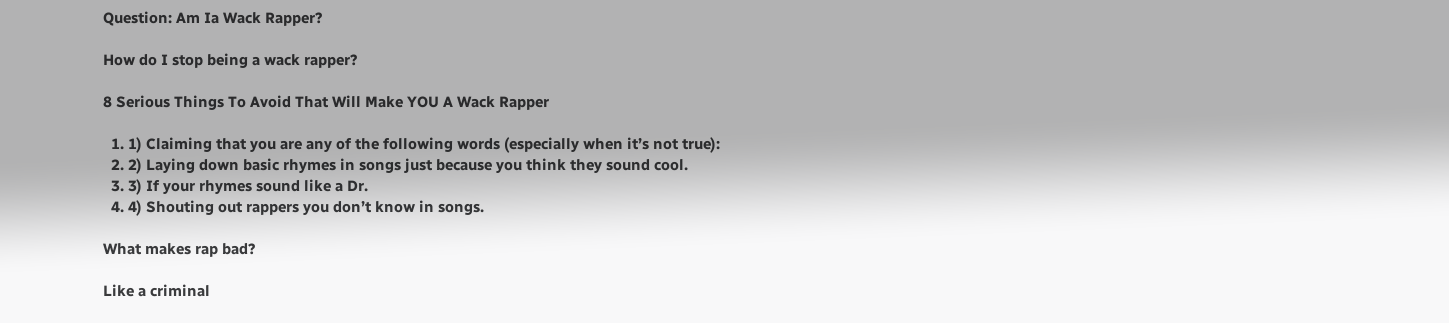Question: Am Ia Wack Rapper?

How do I stop being a wack rapper?

8 Serious Things To Avoid That Will Make YOU A Wack Rapper

  1. 1) Claiming that you are any of the following words (especially when it’s not true):
  2. 2) Laying down basic rhymes in songs just because you think they sound cool.
  3. 3) If your rhymes sound like a Dr.
  4. 4) Shouting out rappers you don’t know in songs.

What makes rap bad?

Like a criminal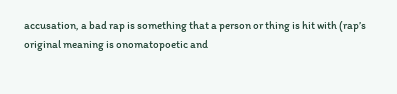accusation, a bad rap is something that a person or thing is hit with (rap’s original meaning is onomatopoetic and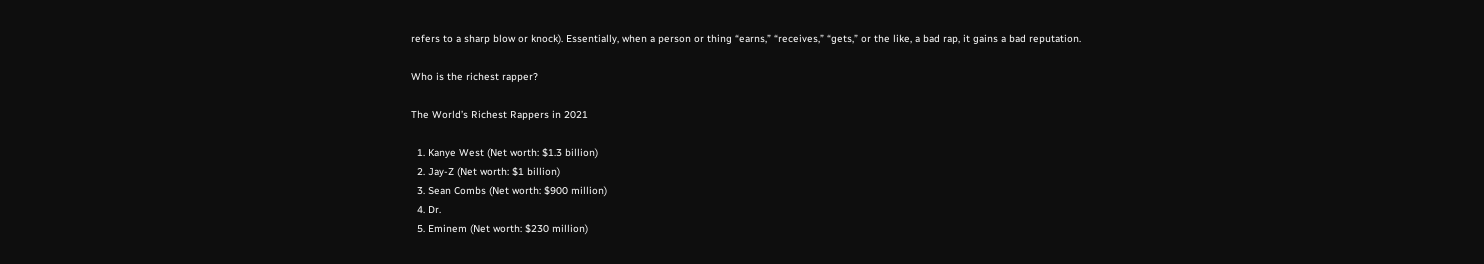refers to a sharp blow or knock). Essentially, when a person or thing “earns,” “receives,” “gets,” or the like, a bad rap, it gains a bad reputation.

Who is the richest rapper?

The World’s Richest Rappers in 2021

  1. Kanye West (Net worth: $1.3 billion)
  2. Jay-Z (Net worth: $1 billion)
  3. Sean Combs (Net worth: $900 million)
  4. Dr.
  5. Eminem (Net worth: $230 million)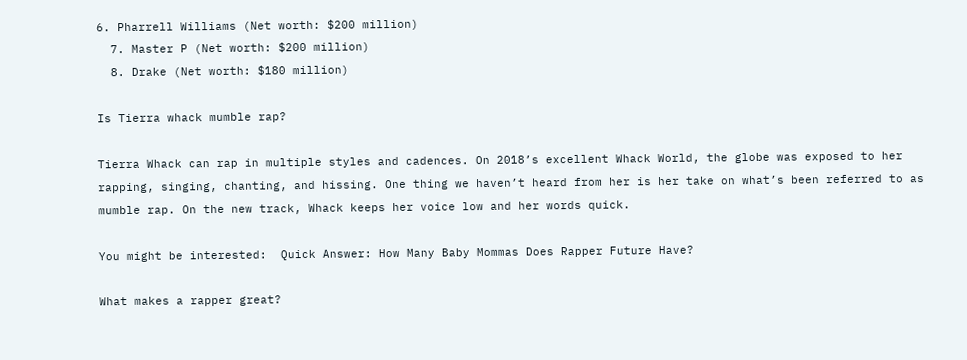6. Pharrell Williams (Net worth: $200 million)
  7. Master P (Net worth: $200 million)
  8. Drake (Net worth: $180 million)

Is Tierra whack mumble rap?

Tierra Whack can rap in multiple styles and cadences. On 2018’s excellent Whack World, the globe was exposed to her rapping, singing, chanting, and hissing. One thing we haven’t heard from her is her take on what’s been referred to as mumble rap. On the new track, Whack keeps her voice low and her words quick.

You might be interested:  Quick Answer: How Many Baby Mommas Does Rapper Future Have?

What makes a rapper great?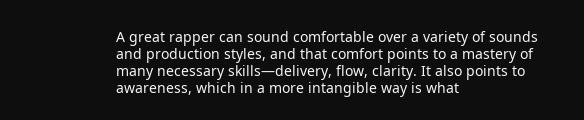A great rapper can sound comfortable over a variety of sounds and production styles, and that comfort points to a mastery of many necessary skills—delivery, flow, clarity. It also points to awareness, which in a more intangible way is what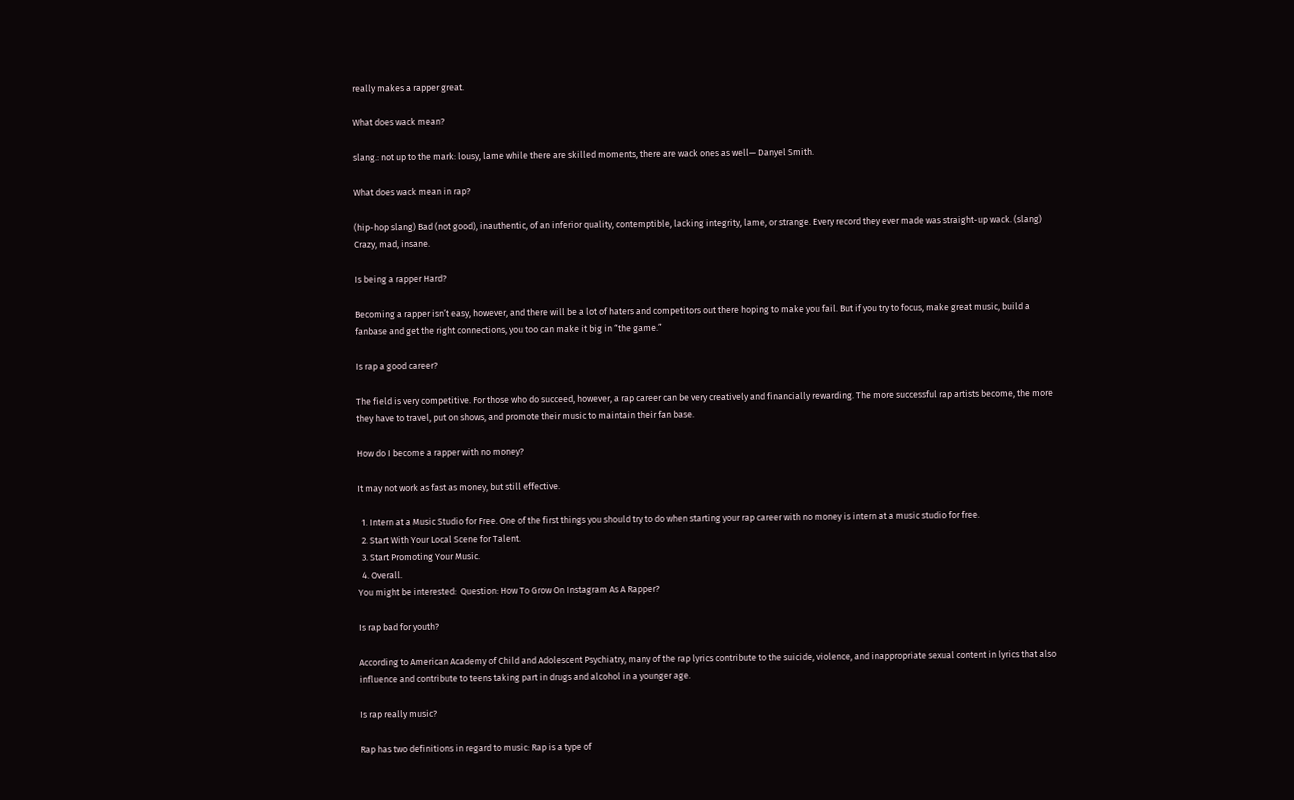really makes a rapper great.

What does wack mean?

slang.: not up to the mark: lousy, lame while there are skilled moments, there are wack ones as well— Danyel Smith.

What does wack mean in rap?

(hip-hop slang) Bad (not good), inauthentic, of an inferior quality, contemptible, lacking integrity, lame, or strange. Every record they ever made was straight-up wack. (slang) Crazy, mad, insane.

Is being a rapper Hard?

Becoming a rapper isn’t easy, however, and there will be a lot of haters and competitors out there hoping to make you fail. But if you try to focus, make great music, build a fanbase and get the right connections, you too can make it big in “the game.”

Is rap a good career?

The field is very competitive. For those who do succeed, however, a rap career can be very creatively and financially rewarding. The more successful rap artists become, the more they have to travel, put on shows, and promote their music to maintain their fan base.

How do I become a rapper with no money?

It may not work as fast as money, but still effective.

  1. Intern at a Music Studio for Free. One of the first things you should try to do when starting your rap career with no money is intern at a music studio for free.
  2. Start With Your Local Scene for Talent.
  3. Start Promoting Your Music.
  4. Overall.
You might be interested:  Question: How To Grow On Instagram As A Rapper?

Is rap bad for youth?

According to American Academy of Child and Adolescent Psychiatry, many of the rap lyrics contribute to the suicide, violence, and inappropriate sexual content in lyrics that also influence and contribute to teens taking part in drugs and alcohol in a younger age.

Is rap really music?

Rap has two definitions in regard to music: Rap is a type of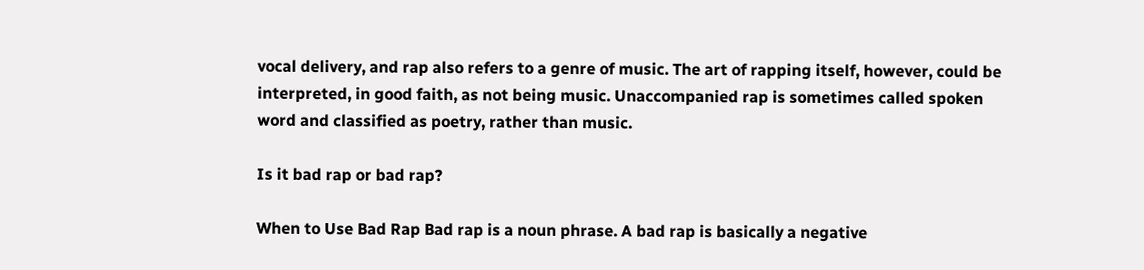vocal delivery, and rap also refers to a genre of music. The art of rapping itself, however, could be interpreted, in good faith, as not being music. Unaccompanied rap is sometimes called spoken word and classified as poetry, rather than music.

Is it bad rap or bad rap?

When to Use Bad Rap Bad rap is a noun phrase. A bad rap is basically a negative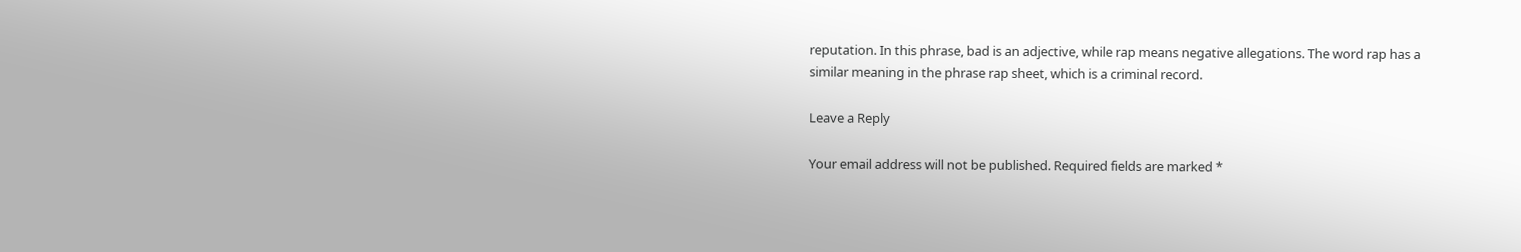reputation. In this phrase, bad is an adjective, while rap means negative allegations. The word rap has a similar meaning in the phrase rap sheet, which is a criminal record.

Leave a Reply

Your email address will not be published. Required fields are marked *